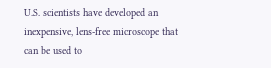U.S. scientists have developed an inexpensive, lens-free microscope that can be used to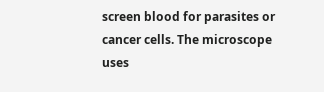screen blood for parasites or cancer cells. The microscope uses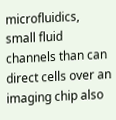microfluidics, small fluid channels than can direct cells over an imaging chip also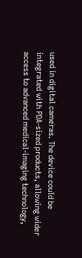used in digital cameras. The device could be integrated with PDA-sized products, allowing wider access to advanced medical-imaging technology,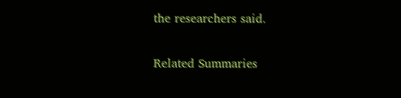the researchers said.

Related Summaries